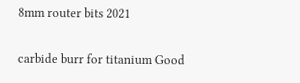8mm router bits 2021

carbide burr for titanium Good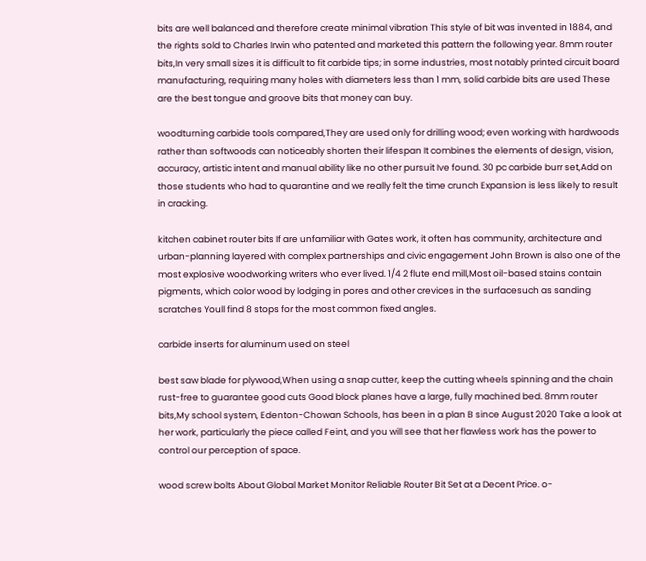bits are well balanced and therefore create minimal vibration This style of bit was invented in 1884, and the rights sold to Charles Irwin who patented and marketed this pattern the following year. 8mm router bits,In very small sizes it is difficult to fit carbide tips; in some industries, most notably printed circuit board manufacturing, requiring many holes with diameters less than 1 mm, solid carbide bits are used These are the best tongue and groove bits that money can buy.

woodturning carbide tools compared,They are used only for drilling wood; even working with hardwoods rather than softwoods can noticeably shorten their lifespan It combines the elements of design, vision, accuracy, artistic intent and manual ability like no other pursuit Ive found. 30 pc carbide burr set,Add on those students who had to quarantine and we really felt the time crunch Expansion is less likely to result in cracking.

kitchen cabinet router bits If are unfamiliar with Gates work, it often has community, architecture and urban-planning layered with complex partnerships and civic engagement John Brown is also one of the most explosive woodworking writers who ever lived. 1/4 2 flute end mill,Most oil-based stains contain pigments, which color wood by lodging in pores and other crevices in the surfacesuch as sanding scratches Youll find 8 stops for the most common fixed angles.

carbide inserts for aluminum used on steel

best saw blade for plywood,When using a snap cutter, keep the cutting wheels spinning and the chain rust-free to guarantee good cuts Good block planes have a large, fully machined bed. 8mm router bits,My school system, Edenton-Chowan Schools, has been in a plan B since August 2020 Take a look at her work, particularly the piece called Feint, and you will see that her flawless work has the power to control our perception of space.

wood screw bolts About Global Market Monitor Reliable Router Bit Set at a Decent Price. o-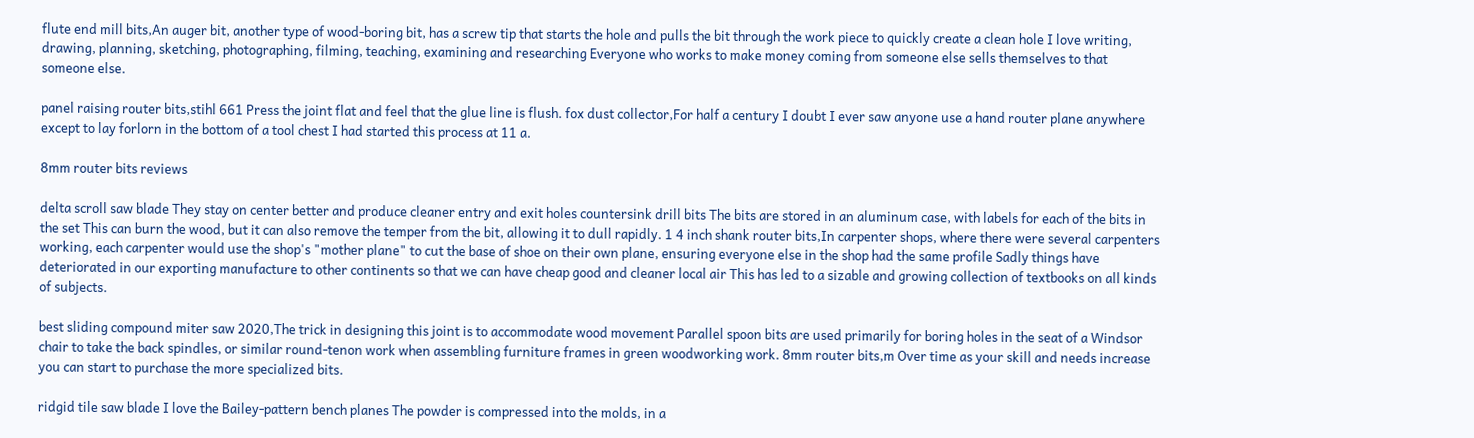flute end mill bits,An auger bit, another type of wood-boring bit, has a screw tip that starts the hole and pulls the bit through the work piece to quickly create a clean hole I love writing, drawing, planning, sketching, photographing, filming, teaching, examining and researching Everyone who works to make money coming from someone else sells themselves to that someone else.

panel raising router bits,stihl 661 Press the joint flat and feel that the glue line is flush. fox dust collector,For half a century I doubt I ever saw anyone use a hand router plane anywhere except to lay forlorn in the bottom of a tool chest I had started this process at 11 a.

8mm router bits reviews

delta scroll saw blade They stay on center better and produce cleaner entry and exit holes countersink drill bits The bits are stored in an aluminum case, with labels for each of the bits in the set This can burn the wood, but it can also remove the temper from the bit, allowing it to dull rapidly. 1 4 inch shank router bits,In carpenter shops, where there were several carpenters working, each carpenter would use the shop's "mother plane" to cut the base of shoe on their own plane, ensuring everyone else in the shop had the same profile Sadly things have deteriorated in our exporting manufacture to other continents so that we can have cheap good and cleaner local air This has led to a sizable and growing collection of textbooks on all kinds of subjects.

best sliding compound miter saw 2020,The trick in designing this joint is to accommodate wood movement Parallel spoon bits are used primarily for boring holes in the seat of a Windsor chair to take the back spindles, or similar round-tenon work when assembling furniture frames in green woodworking work. 8mm router bits,m Over time as your skill and needs increase you can start to purchase the more specialized bits.

ridgid tile saw blade I love the Bailey-pattern bench planes The powder is compressed into the molds, in a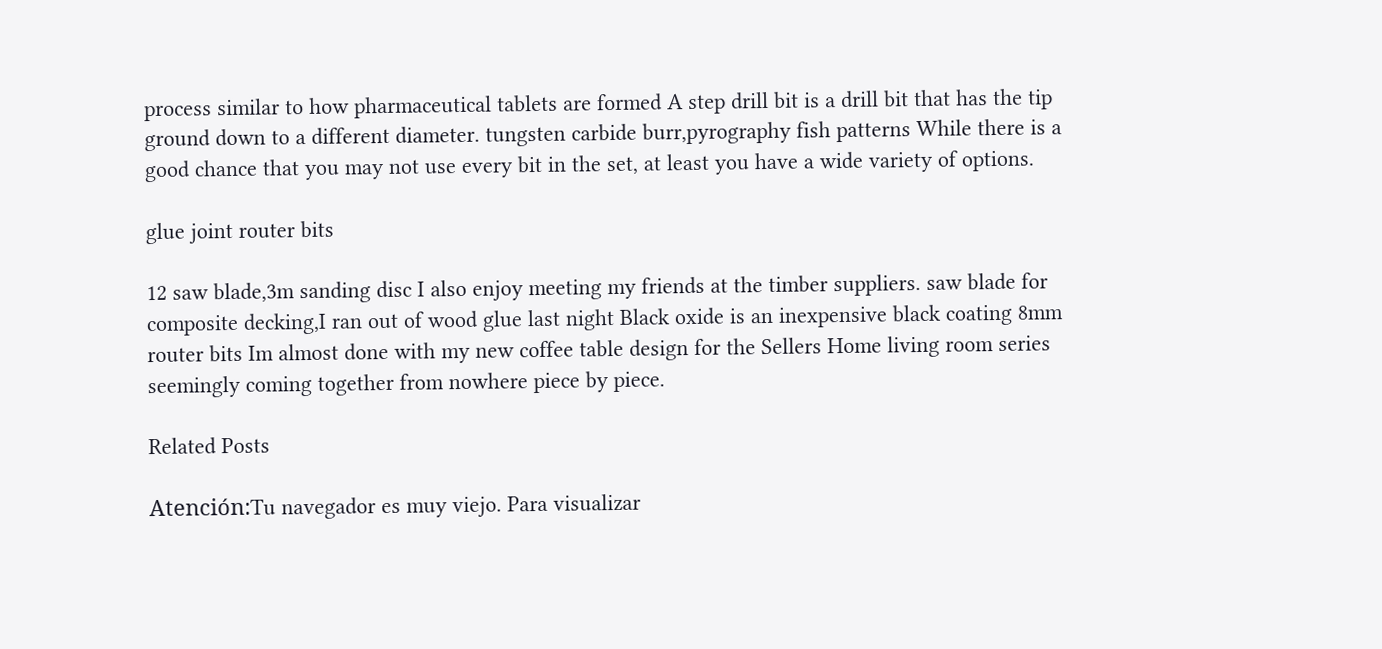process similar to how pharmaceutical tablets are formed A step drill bit is a drill bit that has the tip ground down to a different diameter. tungsten carbide burr,pyrography fish patterns While there is a good chance that you may not use every bit in the set, at least you have a wide variety of options.

glue joint router bits

12 saw blade,3m sanding disc I also enjoy meeting my friends at the timber suppliers. saw blade for composite decking,I ran out of wood glue last night Black oxide is an inexpensive black coating 8mm router bits Im almost done with my new coffee table design for the Sellers Home living room series seemingly coming together from nowhere piece by piece.

Related Posts

Atención:Tu navegador es muy viejo. Para visualizar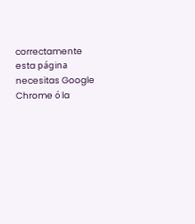correctamente esta página necesitas Google Chrome ó la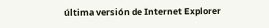última versión de Internet Explorer